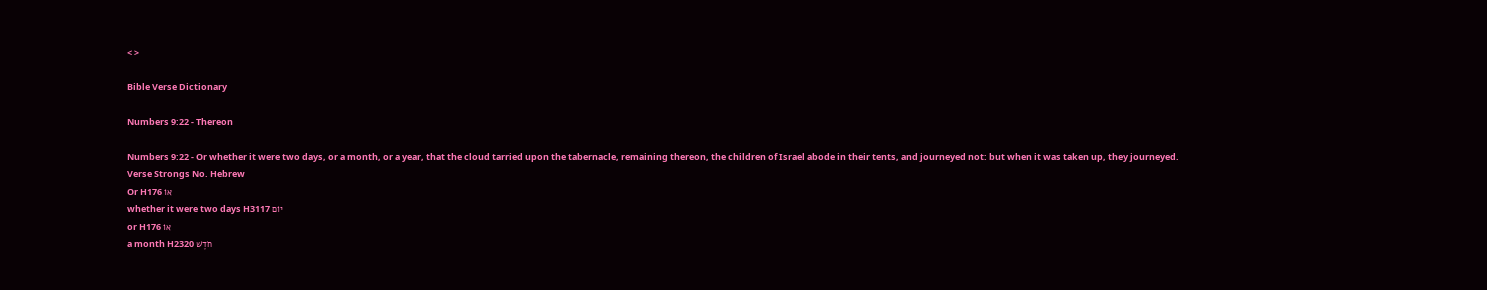< >

Bible Verse Dictionary

Numbers 9:22 - Thereon

Numbers 9:22 - Or whether it were two days, or a month, or a year, that the cloud tarried upon the tabernacle, remaining thereon, the children of Israel abode in their tents, and journeyed not: but when it was taken up, they journeyed.
Verse Strongs No. Hebrew
Or H176 אוֹ
whether it were two days H3117 יוֹם
or H176 אוֹ
a month H2320 חֹדֶשׁ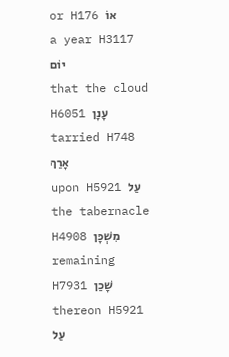or H176 אוֹ
a year H3117 יוֹם
that the cloud H6051 עָנָן
tarried H748 אָרַךְ
upon H5921 עַל
the tabernacle H4908 מִשְׁכָּן
remaining H7931 שָׁכַן
thereon H5921 עַל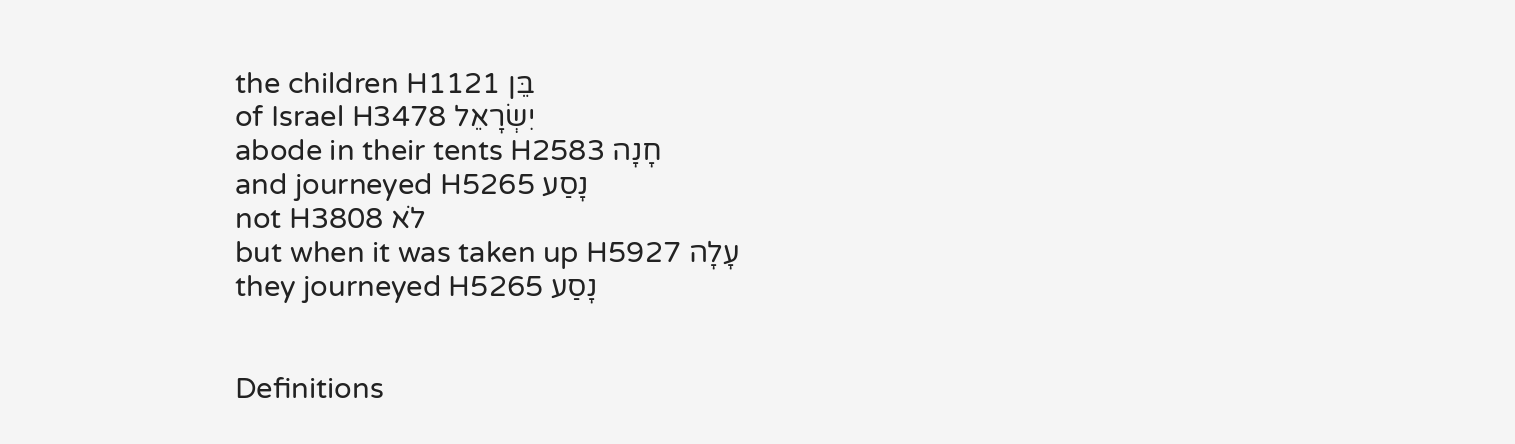the children H1121 בֵּן
of Israel H3478 יִשְׂרָאֵל
abode in their tents H2583 חָנָה
and journeyed H5265 נָסַע
not H3808 לֹא
but when it was taken up H5927 עָלָה
they journeyed H5265 נָסַע


Definitions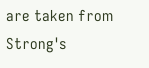are taken from Strong's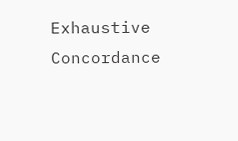Exhaustive Concordance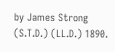by James Strong (S.T.D.) (LL.D.) 1890.